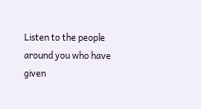Listen to the people around you who have given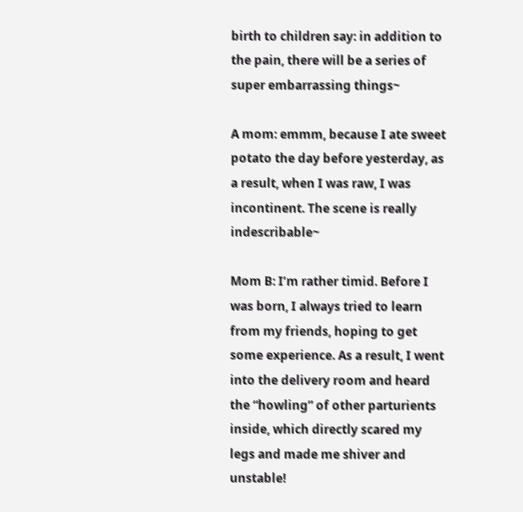birth to children say: in addition to the pain, there will be a series of super embarrassing things~

A mom: emmm, because I ate sweet potato the day before yesterday, as a result, when I was raw, I was incontinent. The scene is really indescribable~

Mom B: I’m rather timid. Before I was born, I always tried to learn from my friends, hoping to get some experience. As a result, I went into the delivery room and heard the “howling” of other parturients inside, which directly scared my legs and made me shiver and unstable!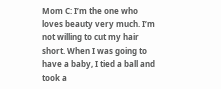Mom C: I’m the one who loves beauty very much. I’m not willing to cut my hair short. When I was going to have a baby, I tied a ball and took a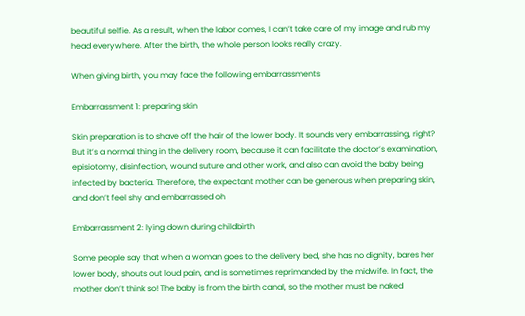beautiful selfie. As a result, when the labor comes, I can’t take care of my image and rub my head everywhere. After the birth, the whole person looks really crazy.

When giving birth, you may face the following embarrassments

Embarrassment 1: preparing skin

Skin preparation is to shave off the hair of the lower body. It sounds very embarrassing, right? But it’s a normal thing in the delivery room, because it can facilitate the doctor’s examination, episiotomy, disinfection, wound suture and other work, and also can avoid the baby being infected by bacteria. Therefore, the expectant mother can be generous when preparing skin, and don’t feel shy and embarrassed oh

Embarrassment 2: lying down during childbirth

Some people say that when a woman goes to the delivery bed, she has no dignity, bares her lower body, shouts out loud pain, and is sometimes reprimanded by the midwife. In fact, the mother don’t think so! The baby is from the birth canal, so the mother must be naked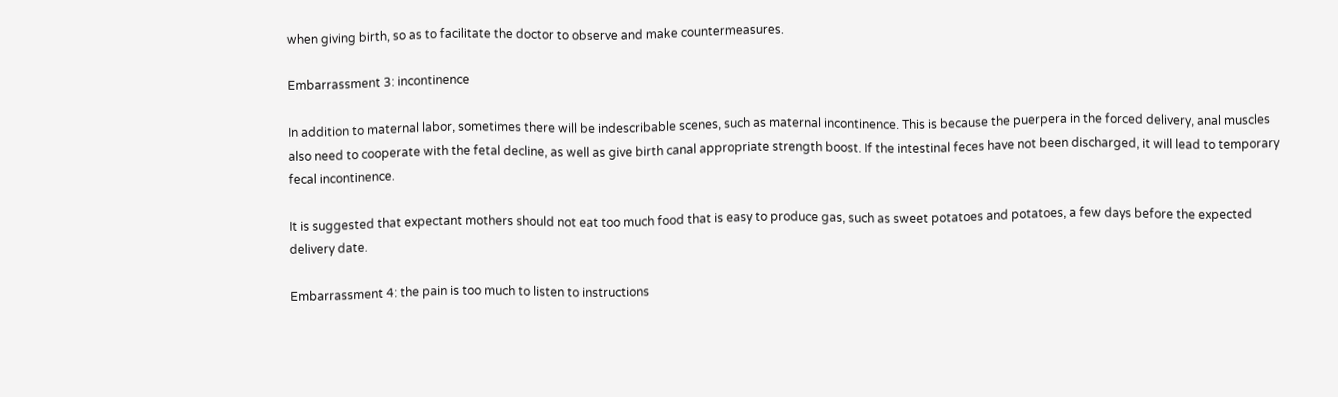when giving birth, so as to facilitate the doctor to observe and make countermeasures.

Embarrassment 3: incontinence

In addition to maternal labor, sometimes there will be indescribable scenes, such as maternal incontinence. This is because the puerpera in the forced delivery, anal muscles also need to cooperate with the fetal decline, as well as give birth canal appropriate strength boost. If the intestinal feces have not been discharged, it will lead to temporary fecal incontinence.

It is suggested that expectant mothers should not eat too much food that is easy to produce gas, such as sweet potatoes and potatoes, a few days before the expected delivery date.

Embarrassment 4: the pain is too much to listen to instructions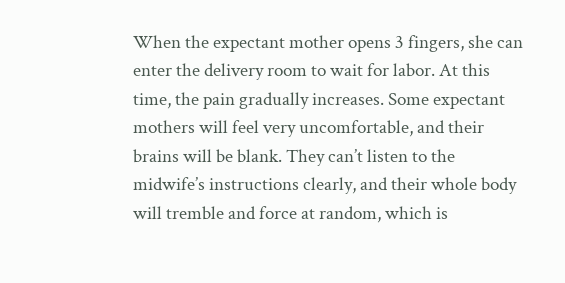When the expectant mother opens 3 fingers, she can enter the delivery room to wait for labor. At this time, the pain gradually increases. Some expectant mothers will feel very uncomfortable, and their brains will be blank. They can’t listen to the midwife’s instructions clearly, and their whole body will tremble and force at random, which is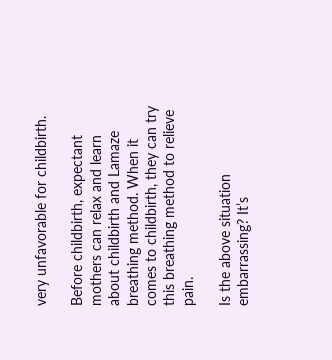very unfavorable for childbirth.

Before childbirth, expectant mothers can relax and learn about childbirth and Lamaze breathing method. When it comes to childbirth, they can try this breathing method to relieve pain.

Is the above situation embarrassing? It’s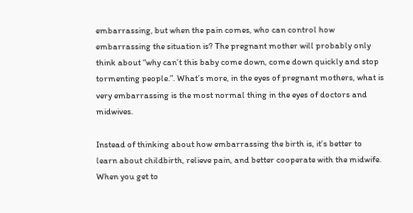embarrassing, but when the pain comes, who can control how embarrassing the situation is? The pregnant mother will probably only think about “why can’t this baby come down, come down quickly and stop tormenting people.”. What’s more, in the eyes of pregnant mothers, what is very embarrassing is the most normal thing in the eyes of doctors and midwives.

Instead of thinking about how embarrassing the birth is, it’s better to learn about childbirth, relieve pain, and better cooperate with the midwife. When you get to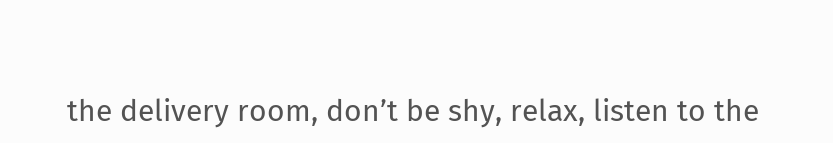the delivery room, don’t be shy, relax, listen to the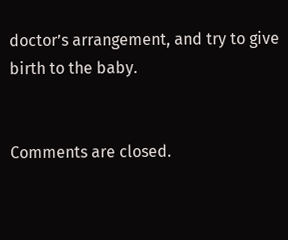doctor’s arrangement, and try to give birth to the baby.


Comments are closed.